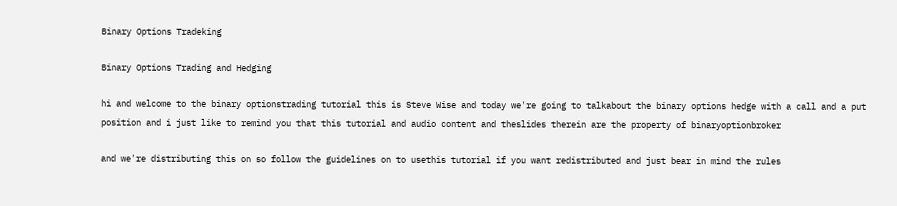Binary Options Tradeking

Binary Options Trading and Hedging

hi and welcome to the binary optionstrading tutorial this is Steve Wise and today we're going to talkabout the binary options hedge with a call and a put position and i just like to remind you that this tutorial and audio content and theslides therein are the property of binaryoptionbroker

and we're distributing this on so follow the guidelines on to usethis tutorial if you want redistributed and just bear in mind the rules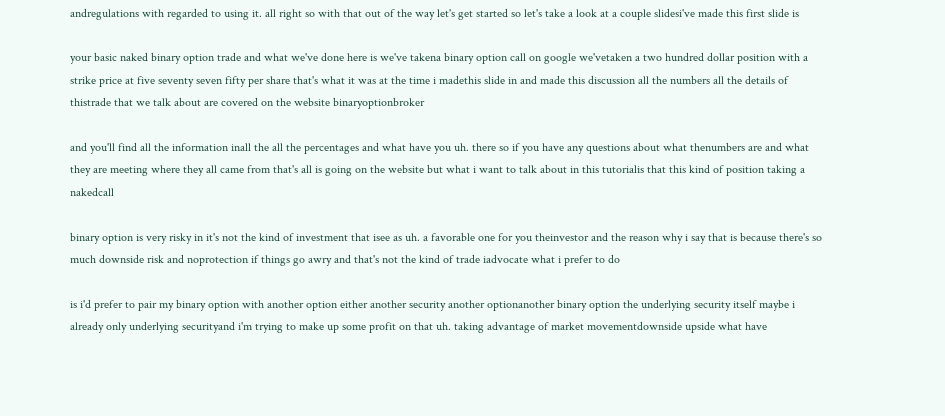andregulations with regarded to using it. all right so with that out of the way let's get started so let's take a look at a couple slidesi've made this first slide is

your basic naked binary option trade and what we've done here is we've takena binary option call on google we'vetaken a two hundred dollar position with a strike price at five seventy seven fifty per share that's what it was at the time i madethis slide in and made this discussion all the numbers all the details of thistrade that we talk about are covered on the website binaryoptionbroker

and you'll find all the information inall the all the percentages and what have you uh. there so if you have any questions about what thenumbers are and what they are meeting where they all came from that's all is going on the website but what i want to talk about in this tutorialis that this kind of position taking a nakedcall

binary option is very risky in it's not the kind of investment that isee as uh. a favorable one for you theinvestor and the reason why i say that is because there's so much downside risk and noprotection if things go awry and that's not the kind of trade iadvocate what i prefer to do

is i'd prefer to pair my binary option with another option either another security another optionanother binary option the underlying security itself maybe i already only underlying securityand i'm trying to make up some profit on that uh. taking advantage of market movementdownside upside what have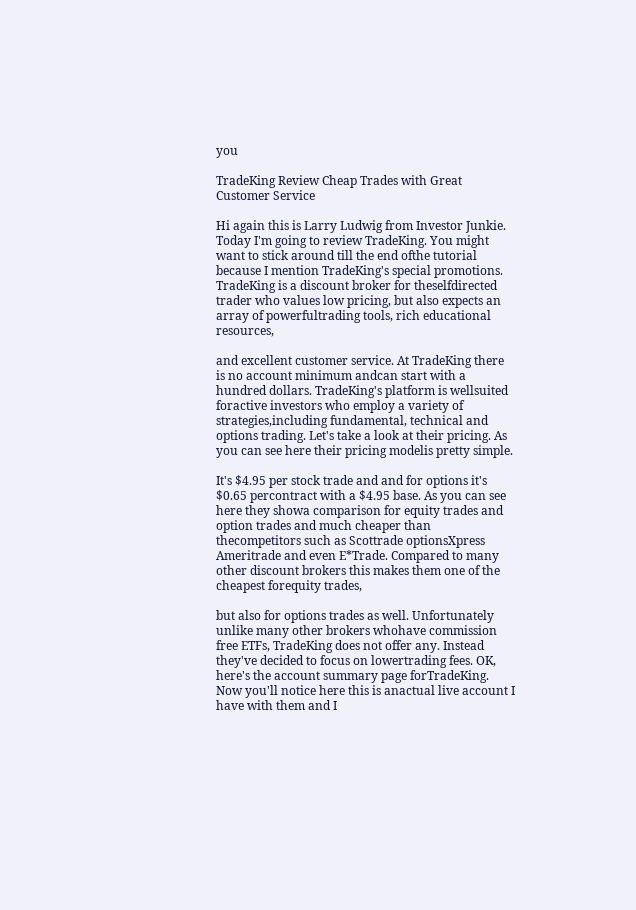you

TradeKing Review Cheap Trades with Great Customer Service

Hi again this is Larry Ludwig from Investor Junkie. Today I'm going to review TradeKing. You might want to stick around till the end ofthe tutorial because I mention TradeKing's special promotions. TradeKing is a discount broker for theselfdirected trader who values low pricing, but also expects an array of powerfultrading tools, rich educational resources,

and excellent customer service. At TradeKing there is no account minimum andcan start with a hundred dollars. TradeKing's platform is wellsuited foractive investors who employ a variety of strategies,including fundamental, technical and options trading. Let's take a look at their pricing. As you can see here their pricing modelis pretty simple.

It's $4.95 per stock trade and and for options it's $0.65 percontract with a $4.95 base. As you can see here they showa comparison for equity trades and option trades and much cheaper than thecompetitors such as Scottrade optionsXpress Ameritrade and even E*Trade. Compared to many other discount brokers this makes them one of the cheapest forequity trades,

but also for options trades as well. Unfortunately unlike many other brokers whohave commission free ETFs, TradeKing does not offer any. Instead they've decided to focus on lowertrading fees. OK, here's the account summary page forTradeKing. Now you'll notice here this is anactual live account I have with them and I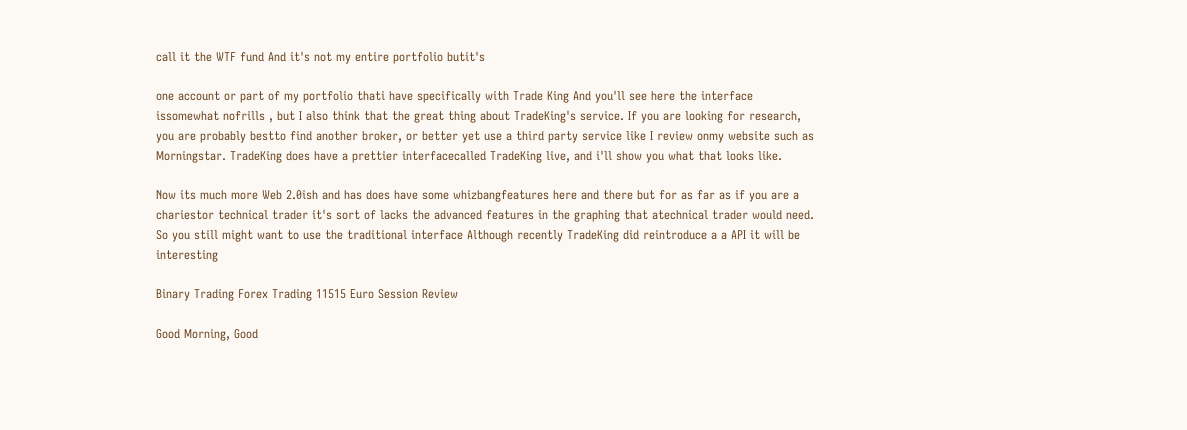call it the WTF fund And it's not my entire portfolio butit's

one account or part of my portfolio thati have specifically with Trade King And you'll see here the interface issomewhat nofrills , but I also think that the great thing about TradeKing's service. If you are looking for research, you are probably bestto find another broker, or better yet use a third party service like I review onmy website such as Morningstar. TradeKing does have a prettier interfacecalled TradeKing live, and i'll show you what that looks like.

Now its much more Web 2.0ish and has does have some whizbangfeatures here and there but for as far as if you are a chariestor technical trader it's sort of lacks the advanced features in the graphing that atechnical trader would need. So you still might want to use the traditional interface Although recently TradeKing did reintroduce a a API it will be interesting

Binary Trading Forex Trading 11515 Euro Session Review

Good Morning, Good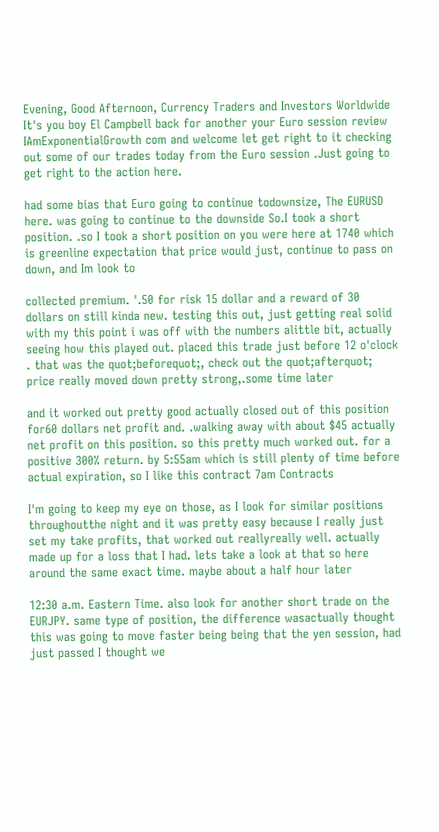Evening, Good Afternoon, Currency Traders and Investors Worldwide It's you boy El Campbell back for another your Euro session review IAmExponentialGrowth com and welcome let get right to it checking out some of our trades today from the Euro session .Just going to get right to the action here.

had some bias that Euro going to continue todownsize, The EURUSD here. was going to continue to the downside So.I took a short position. .so I took a short position on you were here at 1740 which is greenline expectation that price would just, continue to pass on down, and Im look to

collected premium. '.50 for risk 15 dollar and a reward of 30 dollars on still kinda new. testing this out, just getting real solid with my this point i was off with the numbers alittle bit, actually seeing how this played out. placed this trade just before 12 o'clock . that was the quot;beforequot;, check out the quot;afterquot; price really moved down pretty strong,.some time later

and it worked out pretty good actually closed out of this position for60 dollars net profit and. .walking away with about $45 actually net profit on this position. so this pretty much worked out. for a positive 300% return. by 5:55am which is still plenty of time before actual expiration, so I like this contract 7am Contracts

I'm going to keep my eye on those, as I look for similar positions throughoutthe night and it was pretty easy because I really just set my take profits, that worked out reallyreally well. actually made up for a loss that I had. lets take a look at that so here around the same exact time. maybe about a half hour later

12:30 a.m. Eastern Time. also look for another short trade on the EURJPY. same type of position, the difference wasactually thought this was going to move faster being being that the yen session, had just passed I thought we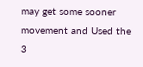may get some sooner movement and Used the 3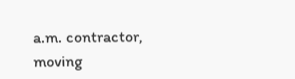a.m. contractor, moving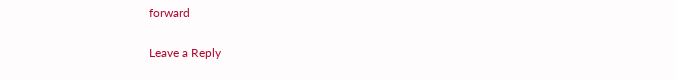forward

Leave a Reply